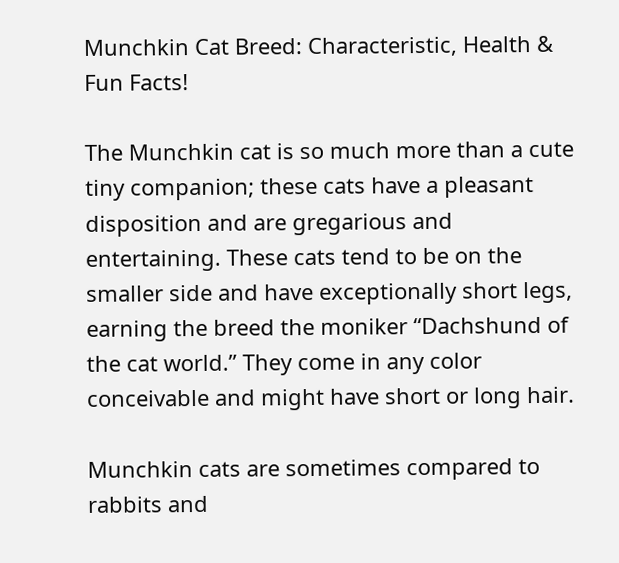Munchkin Cat Breed: Characteristic, Health & Fun Facts!

The Munchkin cat is so much more than a cute tiny companion; these cats have a pleasant disposition and are gregarious and entertaining. These cats tend to be on the smaller side and have exceptionally short legs, earning the breed the moniker “Dachshund of the cat world.” They come in any color conceivable and might have short or long hair.

Munchkin cats are sometimes compared to rabbits and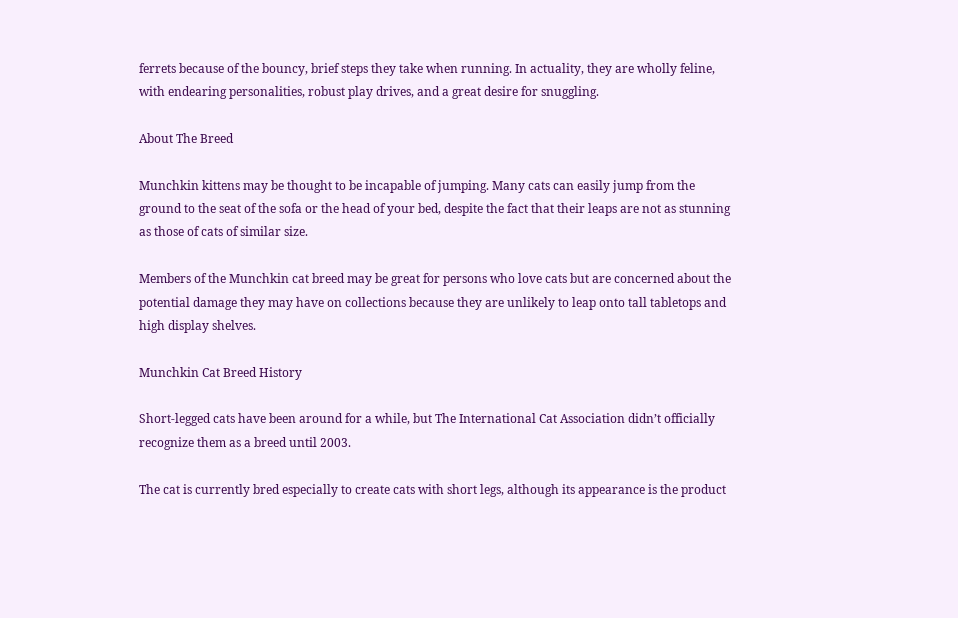ferrets because of the bouncy, brief steps they take when running. In actuality, they are wholly feline, with endearing personalities, robust play drives, and a great desire for snuggling.

About The Breed

Munchkin kittens may be thought to be incapable of jumping. Many cats can easily jump from the ground to the seat of the sofa or the head of your bed, despite the fact that their leaps are not as stunning as those of cats of similar size.

Members of the Munchkin cat breed may be great for persons who love cats but are concerned about the potential damage they may have on collections because they are unlikely to leap onto tall tabletops and high display shelves.

Munchkin Cat Breed History

Short-legged cats have been around for a while, but The International Cat Association didn’t officially recognize them as a breed until 2003.

The cat is currently bred especially to create cats with short legs, although its appearance is the product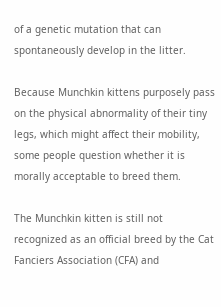of a genetic mutation that can spontaneously develop in the litter.

Because Munchkin kittens purposely pass on the physical abnormality of their tiny legs, which might affect their mobility, some people question whether it is morally acceptable to breed them.

The Munchkin kitten is still not recognized as an official breed by the Cat Fanciers Association (CFA) and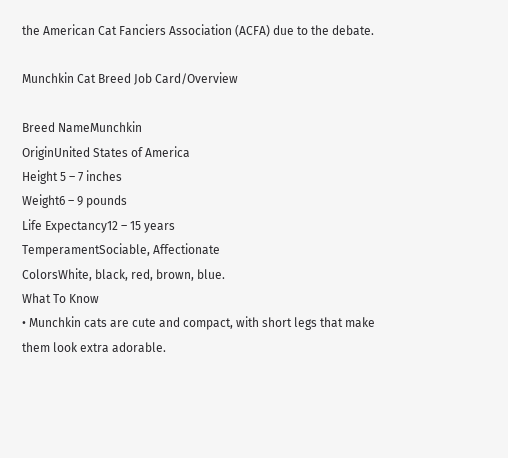the American Cat Fanciers Association (ACFA) due to the debate.

Munchkin Cat Breed Job Card/Overview

Breed NameMunchkin
OriginUnited States of America
Height 5 – 7 inches
Weight6 – 9 pounds
Life Expectancy12 – 15 years
TemperamentSociable, Affectionate
ColorsWhite, black, red, brown, blue.
What To Know
• Munchkin cats are cute and compact, with short legs that make them look extra adorable.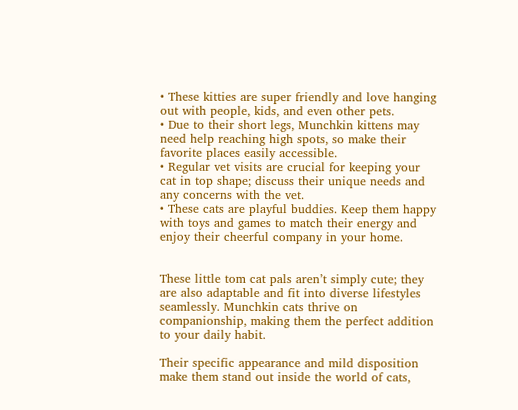• These kitties are super friendly and love hanging out with people, kids, and even other pets.
• Due to their short legs, Munchkin kittens may need help reaching high spots, so make their favorite places easily accessible.
• Regular vet visits are crucial for keeping your cat in top shape; discuss their unique needs and any concerns with the vet.
• These cats are playful buddies. Keep them happy with toys and games to match their energy and enjoy their cheerful company in your home.


These little tom cat pals aren’t simply cute; they are also adaptable and fit into diverse lifestyles seamlessly. Munchkin cats thrive on companionship, making them the perfect addition to your daily habit.

Their specific appearance and mild disposition make them stand out inside the world of cats,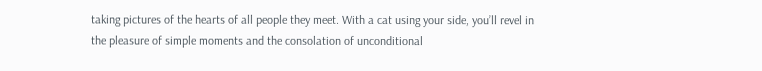taking pictures of the hearts of all people they meet. With a cat using your side, you’ll revel in the pleasure of simple moments and the consolation of unconditional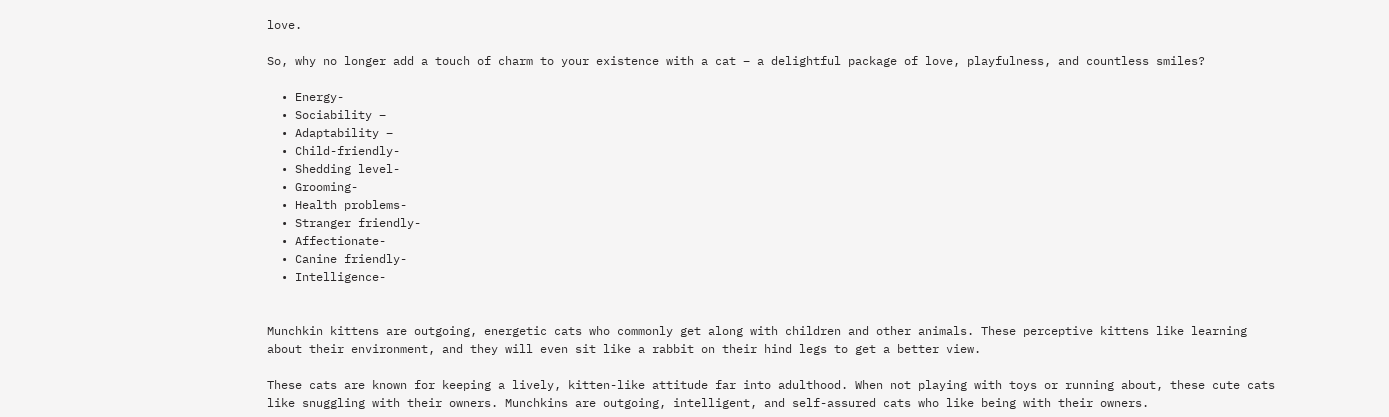love.

So, why no longer add a touch of charm to your existence with a cat – a delightful package of love, playfulness, and countless smiles?

  • Energy-
  • Sociability –
  • Adaptability –
  • Child-friendly-
  • Shedding level-
  • Grooming-
  • Health problems-
  • Stranger friendly-
  • Affectionate-
  • Canine friendly-
  • Intelligence-


Munchkin kittens are outgoing, energetic cats who commonly get along with children and other animals. These perceptive kittens like learning about their environment, and they will even sit like a rabbit on their hind legs to get a better view.

These cats are known for keeping a lively, kitten-like attitude far into adulthood. When not playing with toys or running about, these cute cats like snuggling with their owners. Munchkins are outgoing, intelligent, and self-assured cats who like being with their owners.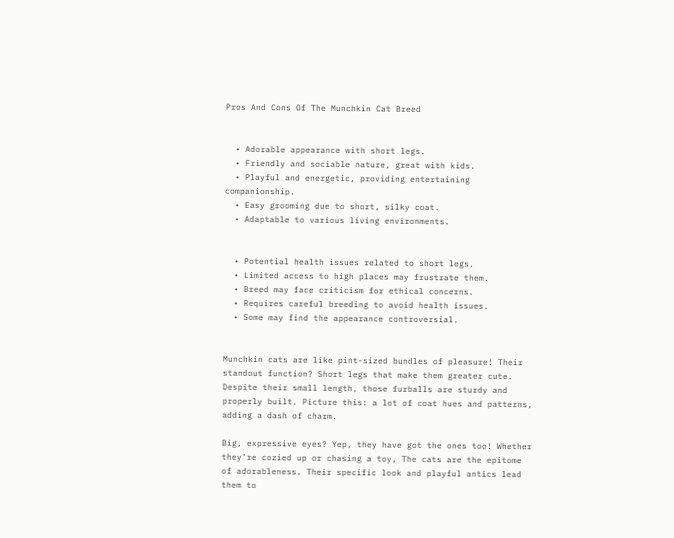Pros And Cons Of The Munchkin Cat Breed


  • Adorable appearance with short legs.
  • Friendly and sociable nature, great with kids.
  • Playful and energetic, providing entertaining companionship.
  • Easy grooming due to short, silky coat.
  • Adaptable to various living environments.


  • Potential health issues related to short legs.
  • Limited access to high places may frustrate them.
  • Breed may face criticism for ethical concerns.
  • Requires careful breeding to avoid health issues.
  • Some may find the appearance controversial.


Munchkin cats are like pint-sized bundles of pleasure! Their standout function? Short legs that make them greater cute. Despite their small length, those furballs are sturdy and properly built. Picture this: a lot of coat hues and patterns, adding a dash of charm.

Big, expressive eyes? Yep, they have got the ones too! Whether they’re cozied up or chasing a toy, The cats are the epitome of adorableness. Their specific look and playful antics lead them to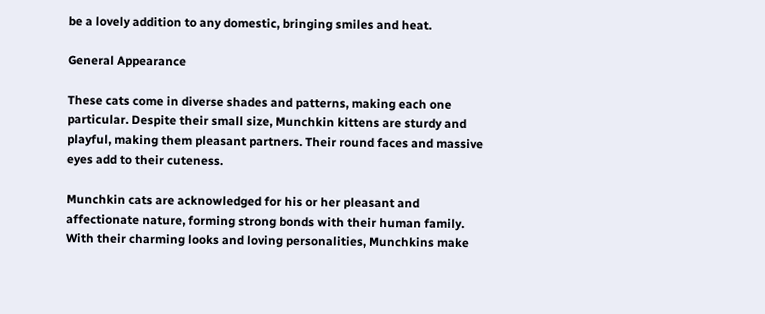be a lovely addition to any domestic, bringing smiles and heat.

General Appearance

These cats come in diverse shades and patterns, making each one particular. Despite their small size, Munchkin kittens are sturdy and playful, making them pleasant partners. Their round faces and massive eyes add to their cuteness.

Munchkin cats are acknowledged for his or her pleasant and affectionate nature, forming strong bonds with their human family. With their charming looks and loving personalities, Munchkins make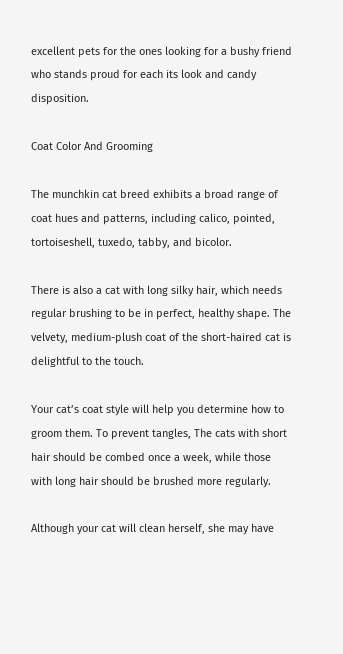excellent pets for the ones looking for a bushy friend who stands proud for each its look and candy disposition.

Coat Color And Grooming

The munchkin cat breed exhibits a broad range of coat hues and patterns, including calico, pointed, tortoiseshell, tuxedo, tabby, and bicolor.

There is also a cat with long silky hair, which needs regular brushing to be in perfect, healthy shape. The velvety, medium-plush coat of the short-haired cat is delightful to the touch.

Your cat’s coat style will help you determine how to groom them. To prevent tangles, The cats with short hair should be combed once a week, while those with long hair should be brushed more regularly.

Although your cat will clean herself, she may have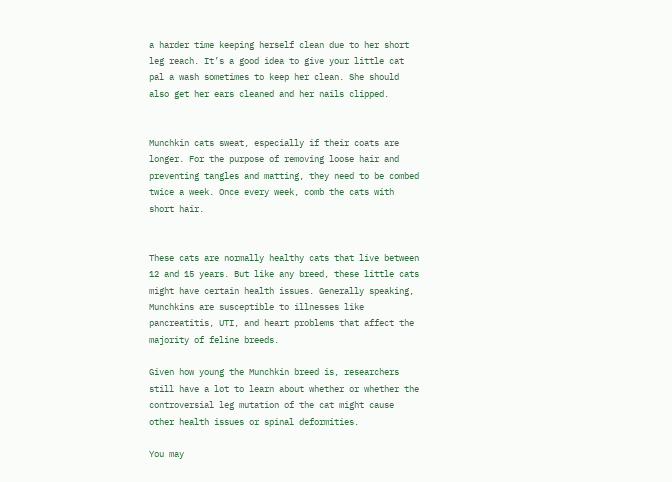a harder time keeping herself clean due to her short leg reach. It’s a good idea to give your little cat pal a wash sometimes to keep her clean. She should also get her ears cleaned and her nails clipped.


Munchkin cats sweat, especially if their coats are longer. For the purpose of removing loose hair and preventing tangles and matting, they need to be combed twice a week. Once every week, comb the cats with short hair.


These cats are normally healthy cats that live between 12 and 15 years. But like any breed, these little cats might have certain health issues. Generally speaking, Munchkins are susceptible to illnesses like pancreatitis, UTI, and heart problems that affect the majority of feline breeds.

Given how young the Munchkin breed is, researchers still have a lot to learn about whether or whether the controversial leg mutation of the cat might cause other health issues or spinal deformities.

You may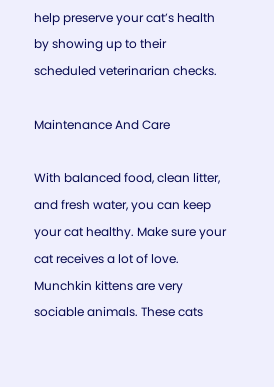help preserve your cat’s health by showing up to their scheduled veterinarian checks.

Maintenance And Care

With balanced food, clean litter, and fresh water, you can keep your cat healthy. Make sure your cat receives a lot of love. Munchkin kittens are very sociable animals. These cats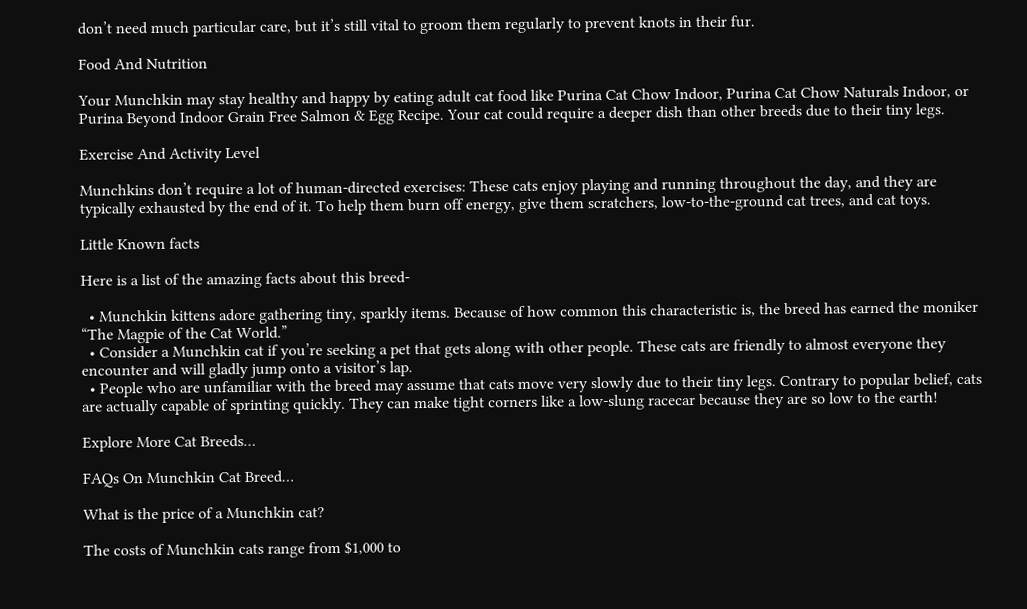don’t need much particular care, but it’s still vital to groom them regularly to prevent knots in their fur.

Food And Nutrition

Your Munchkin may stay healthy and happy by eating adult cat food like Purina Cat Chow Indoor, Purina Cat Chow Naturals Indoor, or Purina Beyond Indoor Grain Free Salmon & Egg Recipe. Your cat could require a deeper dish than other breeds due to their tiny legs.

Exercise And Activity Level

Munchkins don’t require a lot of human-directed exercises: These cats enjoy playing and running throughout the day, and they are typically exhausted by the end of it. To help them burn off energy, give them scratchers, low-to-the-ground cat trees, and cat toys.

Little Known facts

Here is a list of the amazing facts about this breed-

  • Munchkin kittens adore gathering tiny, sparkly items. Because of how common this characteristic is, the breed has earned the moniker “The Magpie of the Cat World.”
  • Consider a Munchkin cat if you’re seeking a pet that gets along with other people. These cats are friendly to almost everyone they encounter and will gladly jump onto a visitor’s lap.
  • People who are unfamiliar with the breed may assume that cats move very slowly due to their tiny legs. Contrary to popular belief, cats are actually capable of sprinting quickly. They can make tight corners like a low-slung racecar because they are so low to the earth!

Explore More Cat Breeds…

FAQs On Munchkin Cat Breed…

What is the price of a Munchkin cat?

The costs of Munchkin cats range from $1,000 to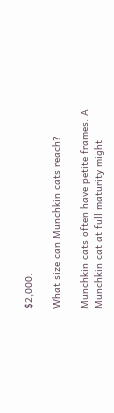$2,000.

What size can Munchkin cats reach?

Munchkin cats often have petite frames. A Munchkin cat at full maturity might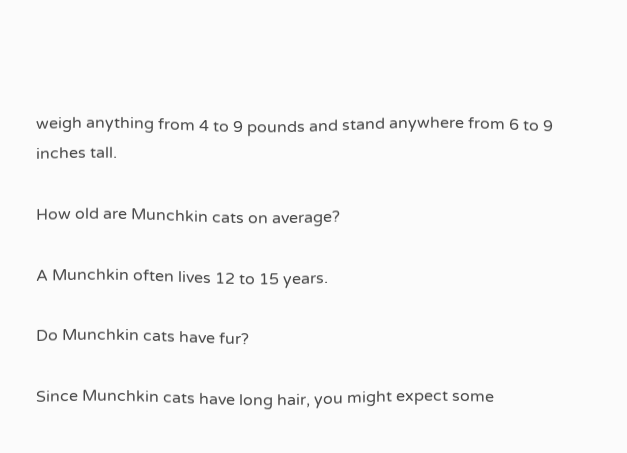weigh anything from 4 to 9 pounds and stand anywhere from 6 to 9 inches tall.

How old are Munchkin cats on average?

A Munchkin often lives 12 to 15 years.

Do Munchkin cats have fur?

Since Munchkin cats have long hair, you might expect some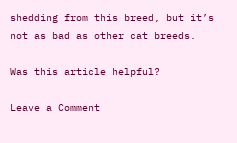shedding from this breed, but it’s not as bad as other cat breeds.

Was this article helpful?

Leave a Comment